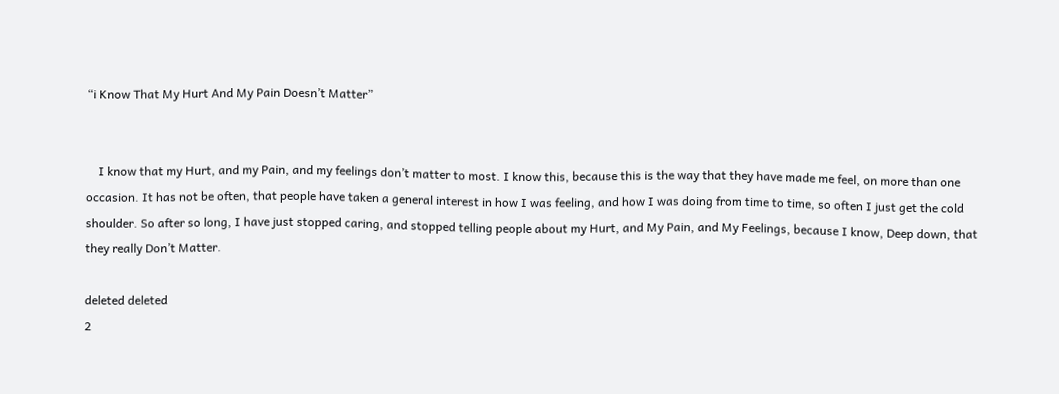“i Know That My Hurt And My Pain Doesn’t Matter”


    I know that my Hurt, and my Pain, and my feelings don’t matter to most. I know this, because this is the way that they have made me feel, on more than one occasion. It has not be often, that people have taken a general interest in how I was feeling, and how I was doing from time to time, so often I just get the cold shoulder. So after so long, I have just stopped caring, and stopped telling people about my Hurt, and My Pain, and My Feelings, because I know, Deep down, that they really Don’t Matter.

deleted deleted
2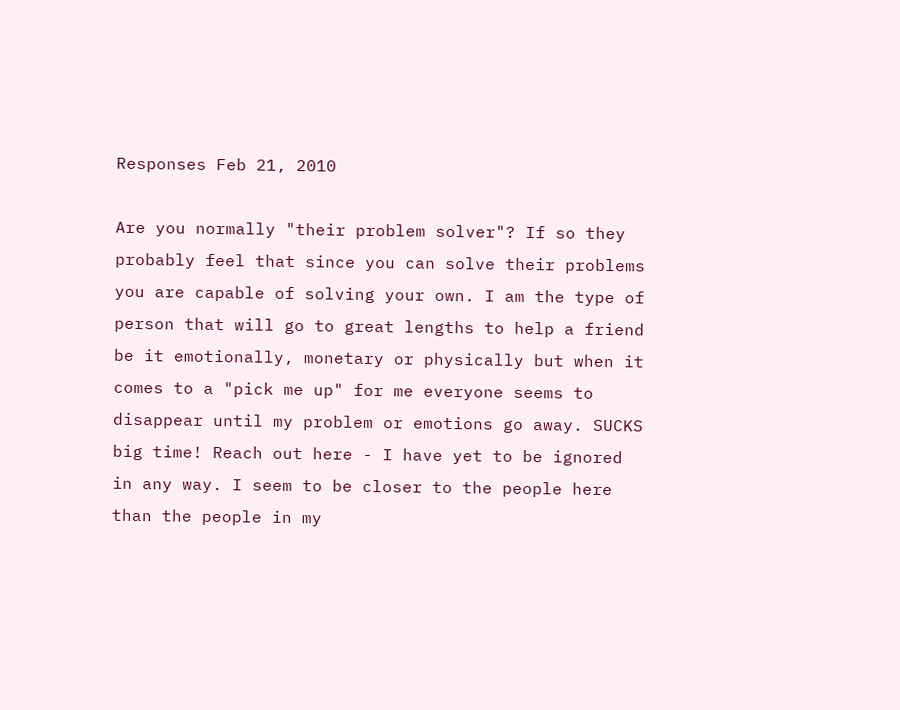Responses Feb 21, 2010

Are you normally "their problem solver"? If so they probably feel that since you can solve their problems you are capable of solving your own. I am the type of person that will go to great lengths to help a friend be it emotionally, monetary or physically but when it comes to a "pick me up" for me everyone seems to disappear until my problem or emotions go away. SUCKS big time! Reach out here - I have yet to be ignored in any way. I seem to be closer to the people here than the people in my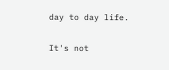day to day life.

It's not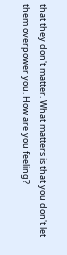that they don't matter. What matters is that you don't let them overpower you. How are you feeling?